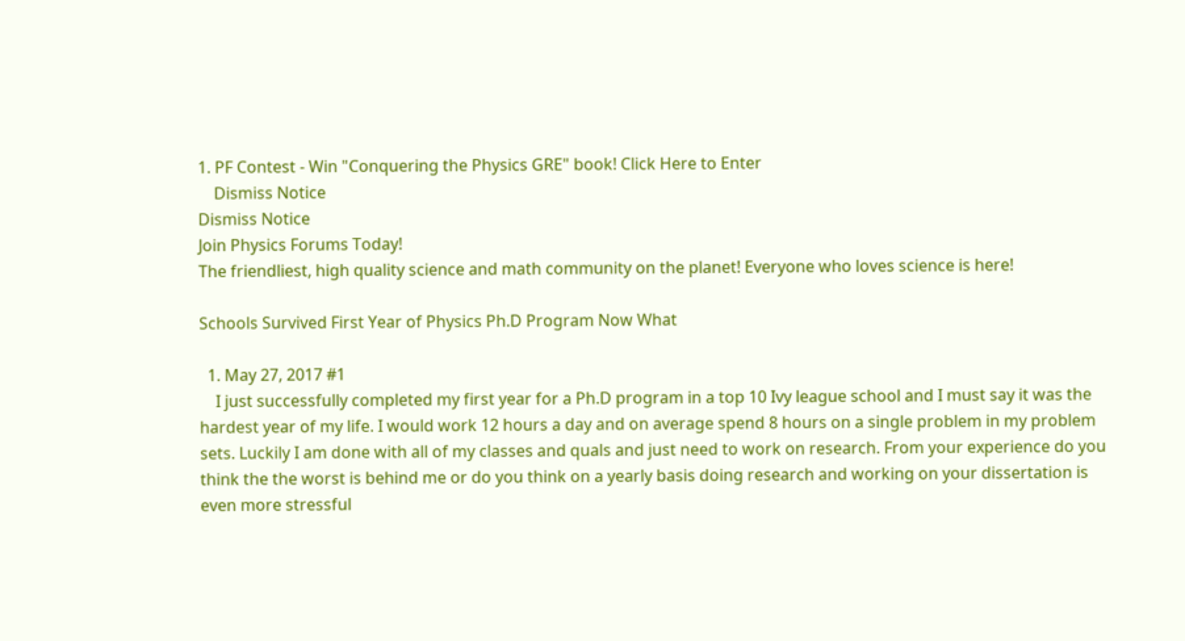1. PF Contest - Win "Conquering the Physics GRE" book! Click Here to Enter
    Dismiss Notice
Dismiss Notice
Join Physics Forums Today!
The friendliest, high quality science and math community on the planet! Everyone who loves science is here!

Schools Survived First Year of Physics Ph.D Program Now What

  1. May 27, 2017 #1
    I just successfully completed my first year for a Ph.D program in a top 10 Ivy league school and I must say it was the hardest year of my life. I would work 12 hours a day and on average spend 8 hours on a single problem in my problem sets. Luckily I am done with all of my classes and quals and just need to work on research. From your experience do you think the the worst is behind me or do you think on a yearly basis doing research and working on your dissertation is even more stressful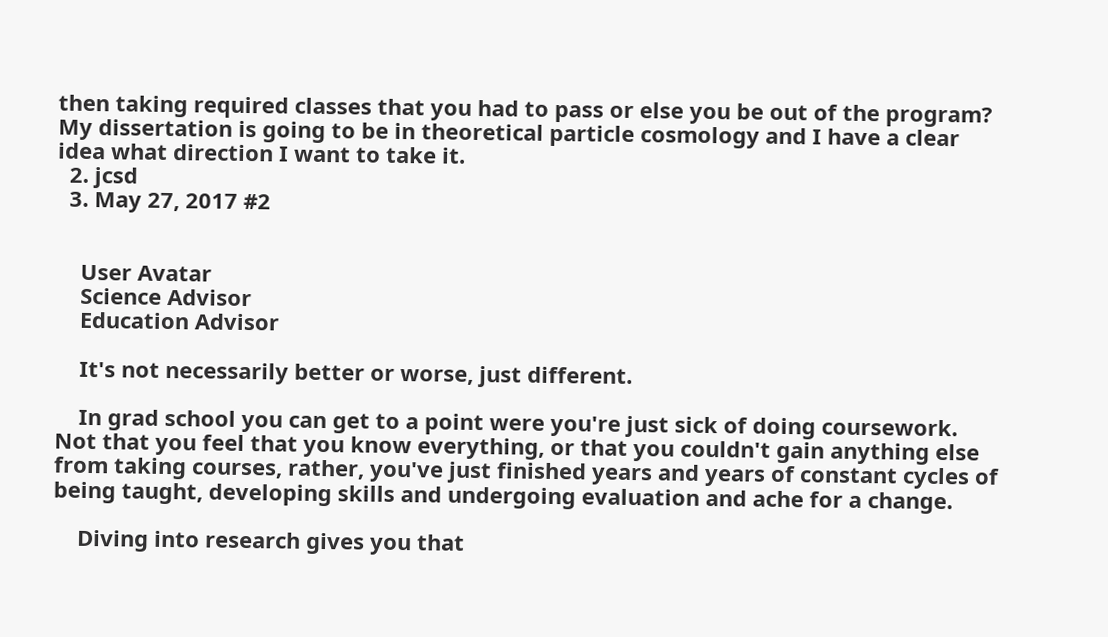then taking required classes that you had to pass or else you be out of the program? My dissertation is going to be in theoretical particle cosmology and I have a clear idea what direction I want to take it.
  2. jcsd
  3. May 27, 2017 #2


    User Avatar
    Science Advisor
    Education Advisor

    It's not necessarily better or worse, just different.

    In grad school you can get to a point were you're just sick of doing coursework. Not that you feel that you know everything, or that you couldn't gain anything else from taking courses, rather, you've just finished years and years of constant cycles of being taught, developing skills and undergoing evaluation and ache for a change.

    Diving into research gives you that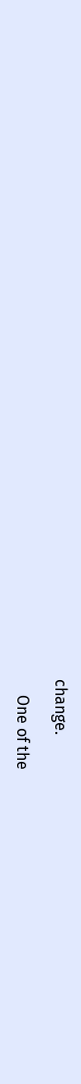change.

    One of the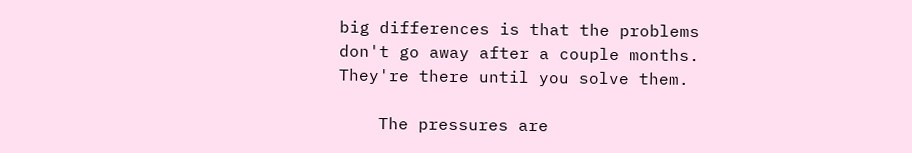big differences is that the problems don't go away after a couple months. They're there until you solve them.

    The pressures are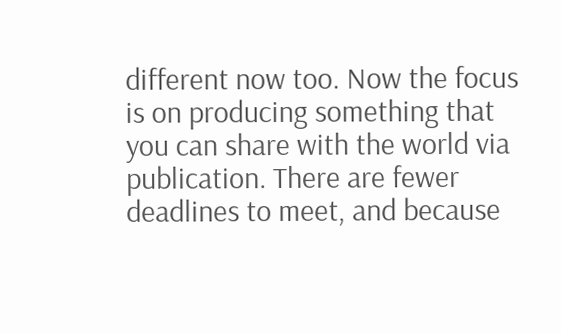different now too. Now the focus is on producing something that you can share with the world via publication. There are fewer deadlines to meet, and because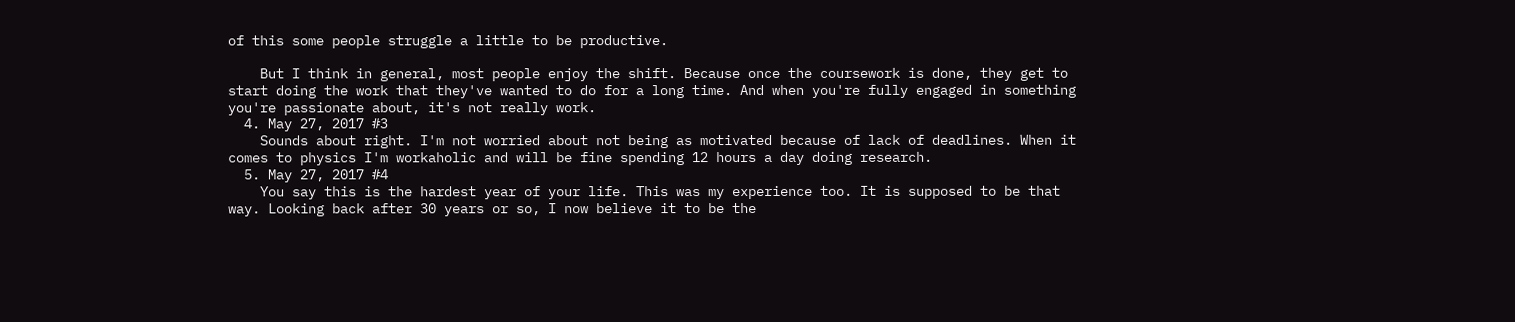of this some people struggle a little to be productive.

    But I think in general, most people enjoy the shift. Because once the coursework is done, they get to start doing the work that they've wanted to do for a long time. And when you're fully engaged in something you're passionate about, it's not really work.
  4. May 27, 2017 #3
    Sounds about right. I'm not worried about not being as motivated because of lack of deadlines. When it comes to physics I'm workaholic and will be fine spending 12 hours a day doing research.
  5. May 27, 2017 #4
    You say this is the hardest year of your life. This was my experience too. It is supposed to be that way. Looking back after 30 years or so, I now believe it to be the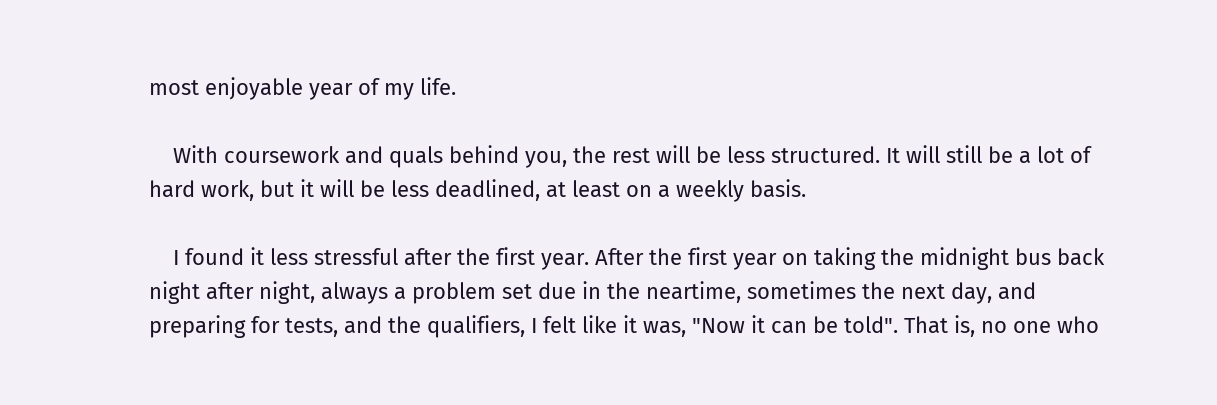most enjoyable year of my life.

    With coursework and quals behind you, the rest will be less structured. It will still be a lot of hard work, but it will be less deadlined, at least on a weekly basis.

    I found it less stressful after the first year. After the first year on taking the midnight bus back night after night, always a problem set due in the neartime, sometimes the next day, and preparing for tests, and the qualifiers, I felt like it was, "Now it can be told". That is, no one who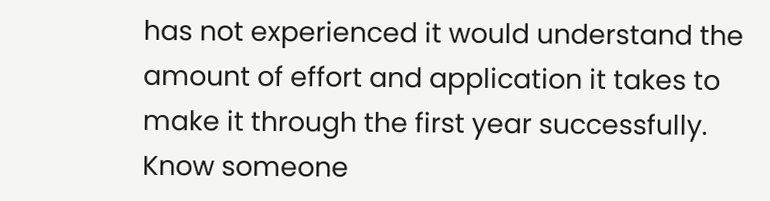has not experienced it would understand the amount of effort and application it takes to make it through the first year successfully.
Know someone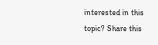interested in this topic? Share this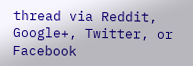thread via Reddit, Google+, Twitter, or Facebook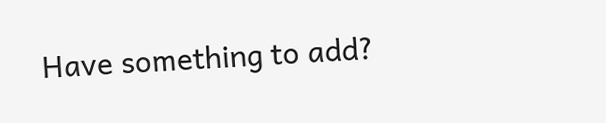Have something to add?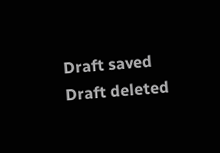Draft saved Draft deleted